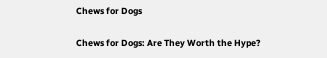Chews for Dogs

Chews for Dogs: Are They Worth the Hype?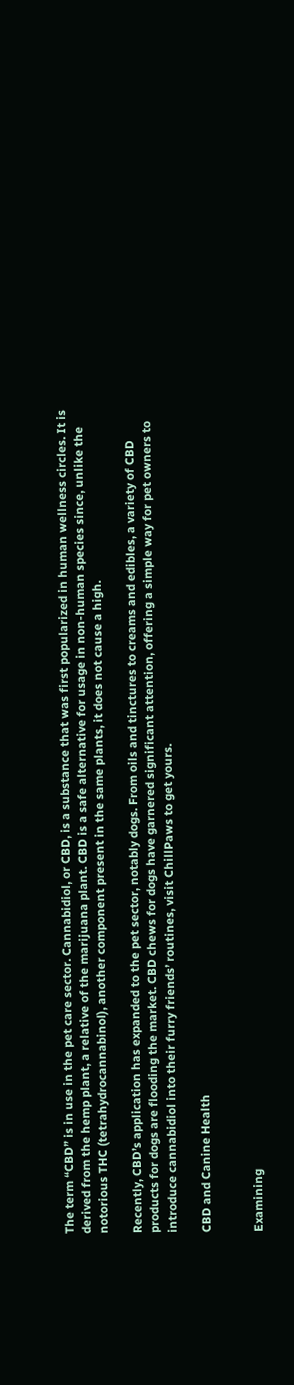The term “CBD” is in use in the pet care sector. Cannabidiol, or CBD, is a substance that was first popularized in human wellness circles. It is derived from the hemp plant, a relative of the marijuana plant. CBD is a safe alternative for usage in non-human species since, unlike the notorious THC (tetrahydrocannabinol), another component present in the same plants, it does not cause a high.

Recently, CBD’s application has expanded to the pet sector, notably dogs. From oils and tinctures to creams and edibles, a variety of CBD products for dogs are flooding the market. CBD chews for dogs have garnered significant attention, offering a simple way for pet owners to introduce cannabidiol into their furry friends’ routines, visit ChillPaws to get yours.

CBD and Canine Health


Examining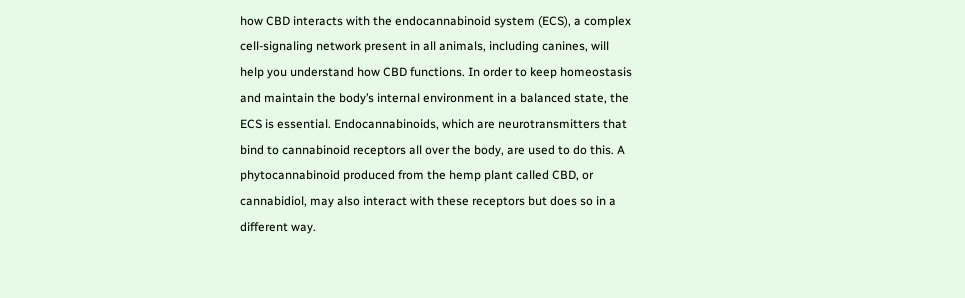how CBD interacts with the endocannabinoid system (ECS), a complex cell-signaling network present in all animals, including canines, will help you understand how CBD functions. In order to keep homeostasis and maintain the body’s internal environment in a balanced state, the ECS is essential. Endocannabinoids, which are neurotransmitters that bind to cannabinoid receptors all over the body, are used to do this. A phytocannabinoid produced from the hemp plant called CBD, or cannabidiol, may also interact with these receptors but does so in a different way.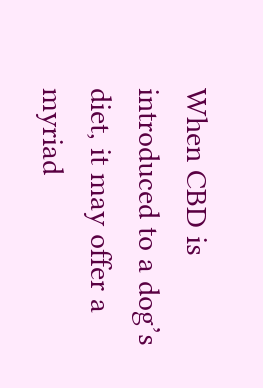When CBD is introduced to a dog’s diet, it may offer a myriad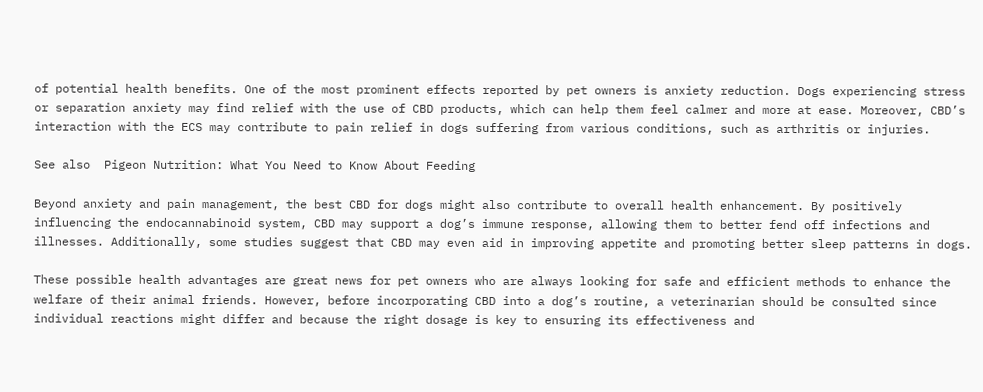of potential health benefits. One of the most prominent effects reported by pet owners is anxiety reduction. Dogs experiencing stress or separation anxiety may find relief with the use of CBD products, which can help them feel calmer and more at ease. Moreover, CBD’s interaction with the ECS may contribute to pain relief in dogs suffering from various conditions, such as arthritis or injuries.

See also  Pigeon Nutrition: What You Need to Know About Feeding

Beyond anxiety and pain management, the best CBD for dogs might also contribute to overall health enhancement. By positively influencing the endocannabinoid system, CBD may support a dog’s immune response, allowing them to better fend off infections and illnesses. Additionally, some studies suggest that CBD may even aid in improving appetite and promoting better sleep patterns in dogs.

These possible health advantages are great news for pet owners who are always looking for safe and efficient methods to enhance the welfare of their animal friends. However, before incorporating CBD into a dog’s routine, a veterinarian should be consulted since individual reactions might differ and because the right dosage is key to ensuring its effectiveness and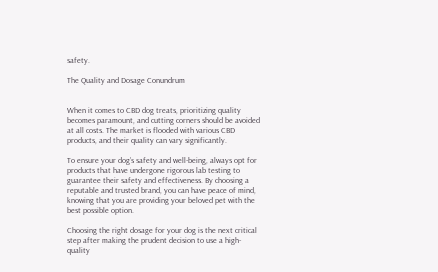safety.

The Quality and Dosage Conundrum


When it comes to CBD dog treats, prioritizing quality becomes paramount, and cutting corners should be avoided at all costs. The market is flooded with various CBD products, and their quality can vary significantly.

To ensure your dog’s safety and well-being, always opt for products that have undergone rigorous lab testing to guarantee their safety and effectiveness. By choosing a reputable and trusted brand, you can have peace of mind, knowing that you are providing your beloved pet with the best possible option.

Choosing the right dosage for your dog is the next critical step after making the prudent decision to use a high-quality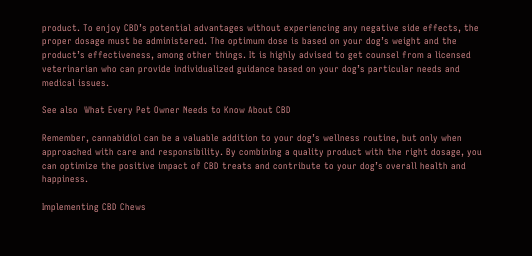product. To enjoy CBD’s potential advantages without experiencing any negative side effects, the proper dosage must be administered. The optimum dose is based on your dog’s weight and the product’s effectiveness, among other things. It is highly advised to get counsel from a licensed veterinarian who can provide individualized guidance based on your dog’s particular needs and medical issues.

See also  What Every Pet Owner Needs to Know About CBD

Remember, cannabidiol can be a valuable addition to your dog’s wellness routine, but only when approached with care and responsibility. By combining a quality product with the right dosage, you can optimize the positive impact of CBD treats and contribute to your dog’s overall health and happiness.

Implementing CBD Chews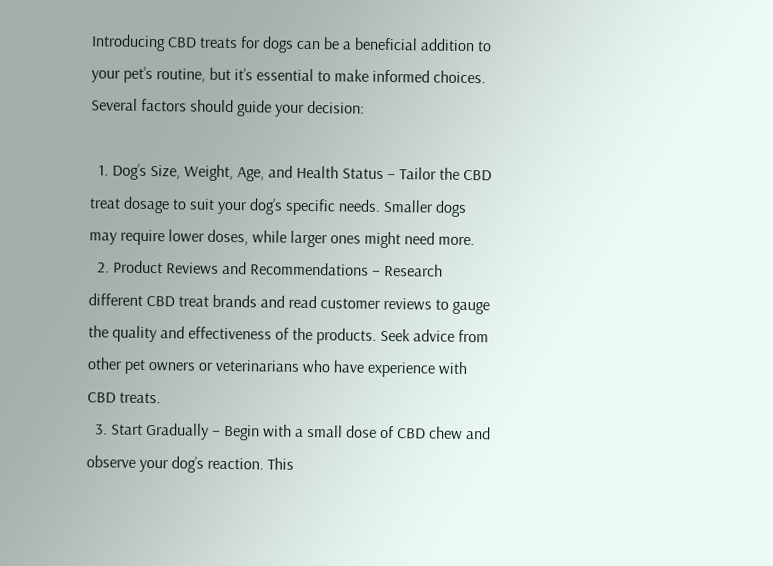Introducing CBD treats for dogs can be a beneficial addition to your pet’s routine, but it’s essential to make informed choices. Several factors should guide your decision:

  1. Dog’s Size, Weight, Age, and Health Status – Tailor the CBD treat dosage to suit your dog’s specific needs. Smaller dogs may require lower doses, while larger ones might need more.
  2. Product Reviews and Recommendations – Research different CBD treat brands and read customer reviews to gauge the quality and effectiveness of the products. Seek advice from other pet owners or veterinarians who have experience with CBD treats.
  3. Start Gradually – Begin with a small dose of CBD chew and observe your dog’s reaction. This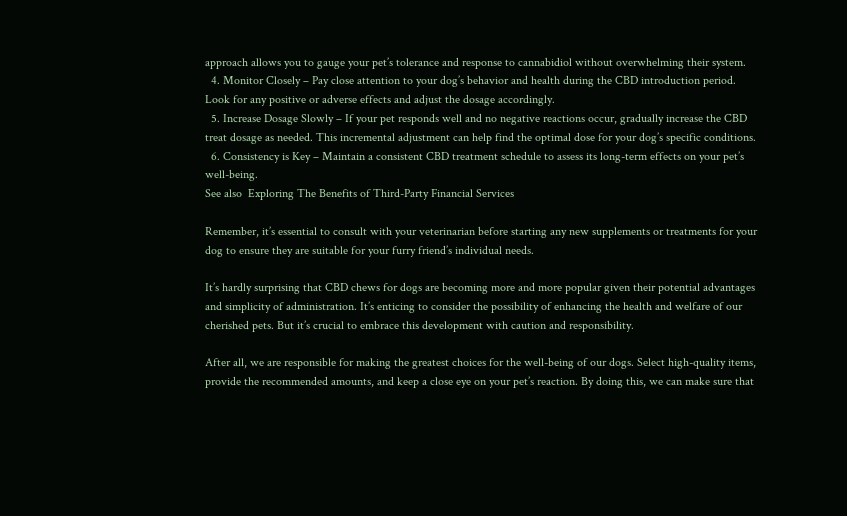approach allows you to gauge your pet’s tolerance and response to cannabidiol without overwhelming their system.
  4. Monitor Closely – Pay close attention to your dog’s behavior and health during the CBD introduction period. Look for any positive or adverse effects and adjust the dosage accordingly.
  5. Increase Dosage Slowly – If your pet responds well and no negative reactions occur, gradually increase the CBD treat dosage as needed. This incremental adjustment can help find the optimal dose for your dog’s specific conditions.
  6. Consistency is Key – Maintain a consistent CBD treatment schedule to assess its long-term effects on your pet’s well-being.
See also  Exploring The Benefits of Third-Party Financial Services

Remember, it’s essential to consult with your veterinarian before starting any new supplements or treatments for your dog to ensure they are suitable for your furry friend’s individual needs.

It’s hardly surprising that CBD chews for dogs are becoming more and more popular given their potential advantages and simplicity of administration. It’s enticing to consider the possibility of enhancing the health and welfare of our cherished pets. But it’s crucial to embrace this development with caution and responsibility.

After all, we are responsible for making the greatest choices for the well-being of our dogs. Select high-quality items, provide the recommended amounts, and keep a close eye on your pet’s reaction. By doing this, we can make sure that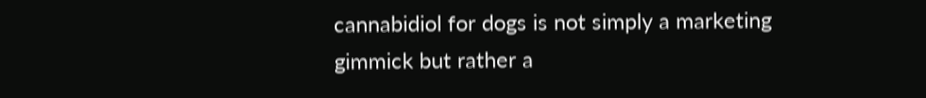cannabidiol for dogs is not simply a marketing gimmick but rather a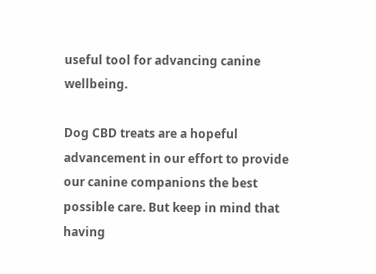useful tool for advancing canine wellbeing.

Dog CBD treats are a hopeful advancement in our effort to provide our canine companions the best possible care. But keep in mind that having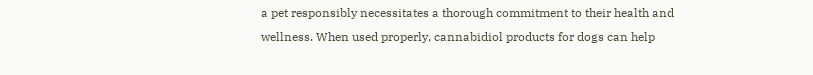a pet responsibly necessitates a thorough commitment to their health and wellness. When used properly, cannabidiol products for dogs can help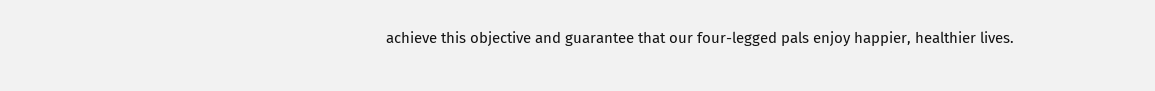achieve this objective and guarantee that our four-legged pals enjoy happier, healthier lives.